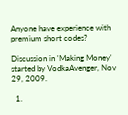Anyone have experience with premium short codes?

Discussion in 'Making Money' started by VodkaAvenger, Nov 29, 2009.

  1.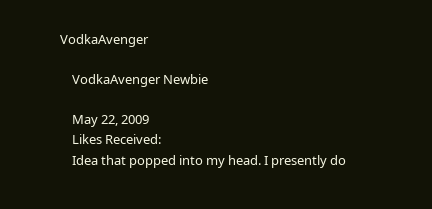VodkaAvenger

    VodkaAvenger Newbie

    May 22, 2009
    Likes Received:
    Idea that popped into my head. I presently do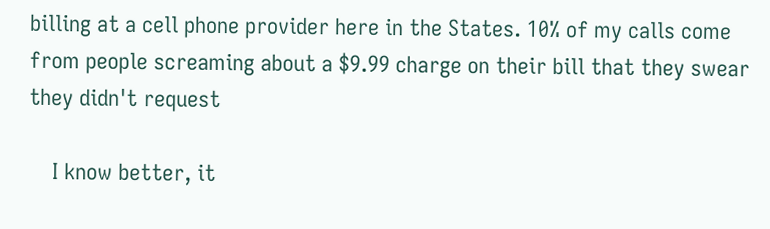billing at a cell phone provider here in the States. 10% of my calls come from people screaming about a $9.99 charge on their bill that they swear they didn't request

    I know better, it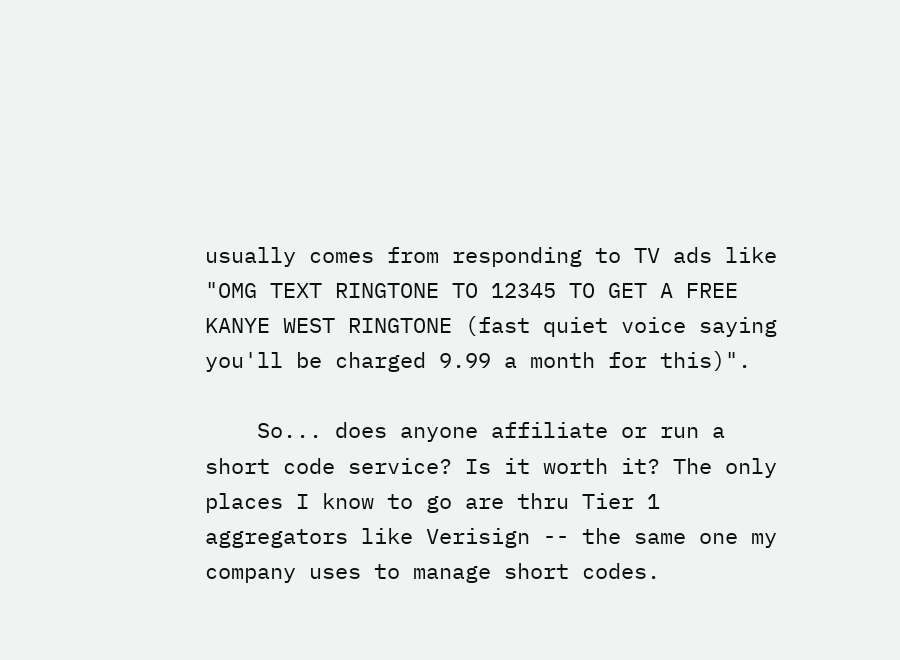usually comes from responding to TV ads like "OMG TEXT RINGTONE TO 12345 TO GET A FREE KANYE WEST RINGTONE (fast quiet voice saying you'll be charged 9.99 a month for this)".

    So... does anyone affiliate or run a short code service? Is it worth it? The only places I know to go are thru Tier 1 aggregators like Verisign -- the same one my company uses to manage short codes.